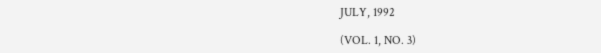JULY, 1992

(VOL. 1, NO. 3)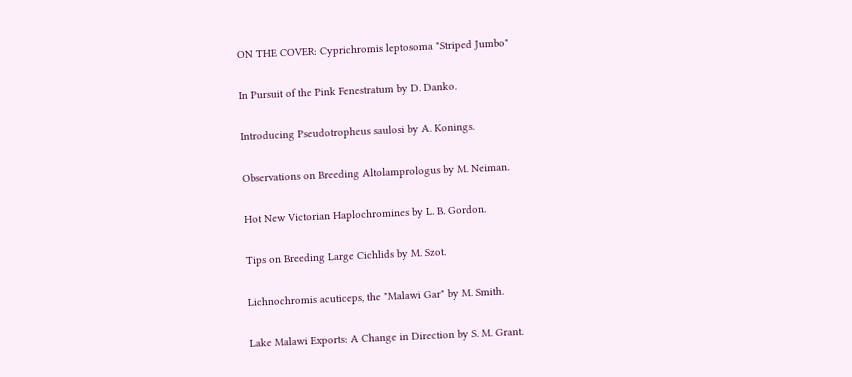ON THE COVER: Cyprichromis leptosoma "Striped Jumbo"

In Pursuit of the Pink Fenestratum by D. Danko.

Introducing Pseudotropheus saulosi by A. Konings.

Observations on Breeding Altolamprologus by M. Neiman.

Hot New Victorian Haplochromines by L. B. Gordon.

Tips on Breeding Large Cichlids by M. Szot.

Lichnochromis acuticeps, the "Malawi Gar" by M. Smith.

Lake Malawi Exports: A Change in Direction by S. M. Grant.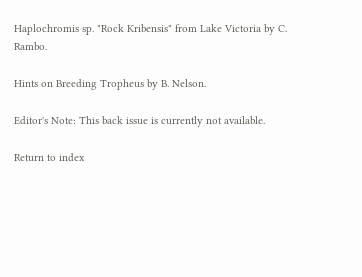Haplochromis sp. "Rock Kribensis" from Lake Victoria by C. Rambo.

Hints on Breeding Tropheus by B. Nelson.

Editor's Note: This back issue is currently not available.

Return to index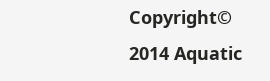Copyright© 2014 Aquatic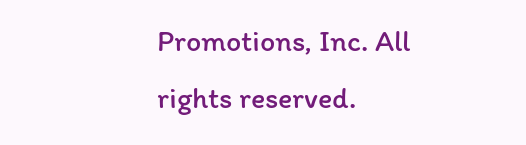Promotions, Inc. All rights reserved.